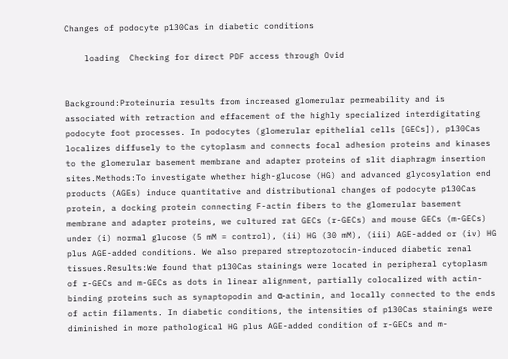Changes of podocyte p130Cas in diabetic conditions

    loading  Checking for direct PDF access through Ovid


Background:Proteinuria results from increased glomerular permeability and is associated with retraction and effacement of the highly specialized interdigitating podocyte foot processes. In podocytes (glomerular epithelial cells [GECs]), p130Cas localizes diffusely to the cytoplasm and connects focal adhesion proteins and kinases to the glomerular basement membrane and adapter proteins of slit diaphragm insertion sites.Methods:To investigate whether high-glucose (HG) and advanced glycosylation end products (AGEs) induce quantitative and distributional changes of podocyte p130Cas protein, a docking protein connecting F-actin fibers to the glomerular basement membrane and adapter proteins, we cultured rat GECs (r-GECs) and mouse GECs (m-GECs) under (i) normal glucose (5 mM = control), (ii) HG (30 mM), (iii) AGE-added or (iv) HG plus AGE-added conditions. We also prepared streptozotocin-induced diabetic renal tissues.Results:We found that p130Cas stainings were located in peripheral cytoplasm of r-GECs and m-GECs as dots in linear alignment, partially colocalized with actin-binding proteins such as synaptopodin and α-actinin, and locally connected to the ends of actin filaments. In diabetic conditions, the intensities of p130Cas stainings were diminished in more pathological HG plus AGE-added condition of r-GECs and m-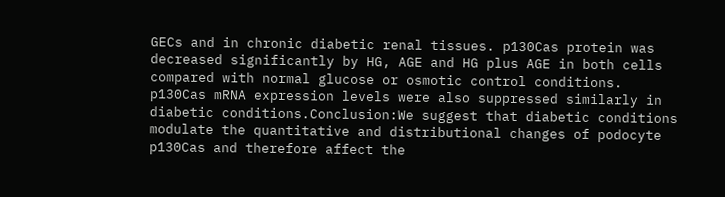GECs and in chronic diabetic renal tissues. p130Cas protein was decreased significantly by HG, AGE and HG plus AGE in both cells compared with normal glucose or osmotic control conditions. p130Cas mRNA expression levels were also suppressed similarly in diabetic conditions.Conclusion:We suggest that diabetic conditions modulate the quantitative and distributional changes of podocyte p130Cas and therefore affect the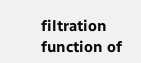filtration function of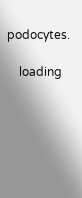podocytes.

    loading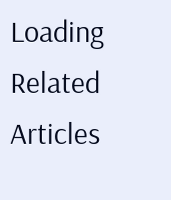Loading Related Articles